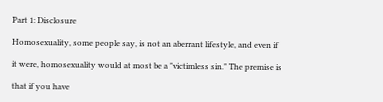Part 1: Disclosure

Homosexuality, some people say, is not an aberrant lifestyle, and even if

it were, homosexuality would at most be a "victimless sin." The premise is

that if you have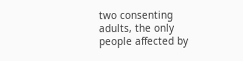two consenting adults, the only people affected by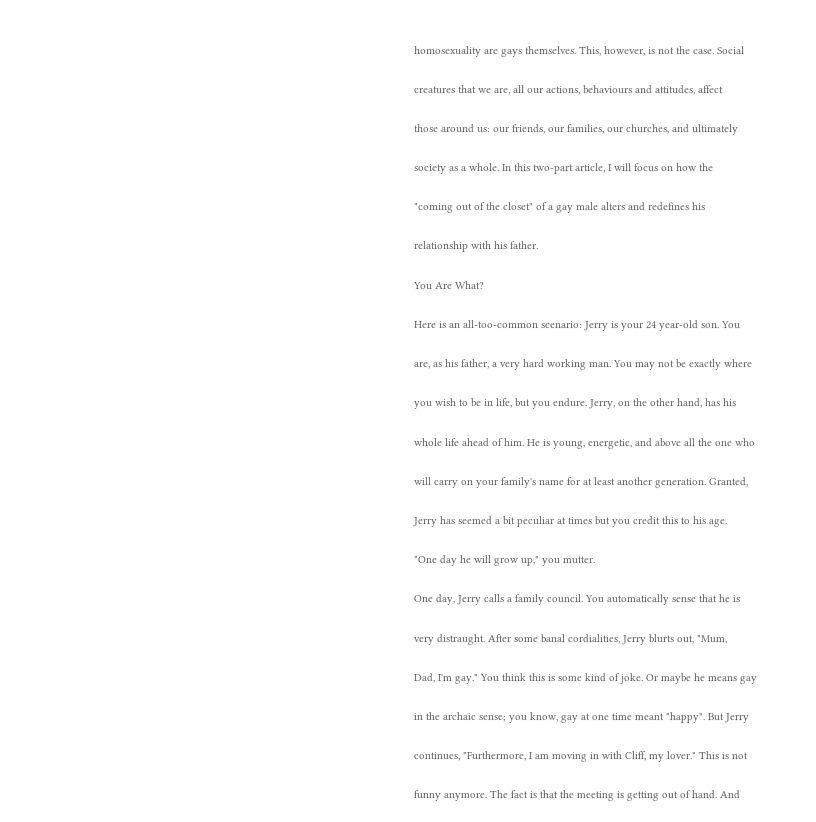homosexuality are gays themselves. This, however, is not the case. Social

creatures that we are, all our actions, behaviours and attitudes, affect

those around us: our friends, our families, our churches, and ultimately

society as a whole. In this two-part article, I will focus on how the

"coming out of the closet" of a gay male alters and redefines his

relationship with his father.

You Are What?

Here is an all-too-common scenario: Jerry is your 24 year-old son. You

are, as his father, a very hard working man. You may not be exactly where

you wish to be in life, but you endure. Jerry, on the other hand, has his

whole life ahead of him. He is young, energetic, and above all the one who

will carry on your family's name for at least another generation. Granted,

Jerry has seemed a bit peculiar at times but you credit this to his age.

"One day he will grow up," you mutter.

One day, Jerry calls a family council. You automatically sense that he is

very distraught. After some banal cordialities, Jerry blurts out, "Mum,

Dad, I'm gay." You think this is some kind of joke. Or maybe he means gay

in the archaic sense; you know, gay at one time meant "happy". But Jerry

continues, "Furthermore, I am moving in with Cliff, my lover." This is not

funny anymore. The fact is that the meeting is getting out of hand. And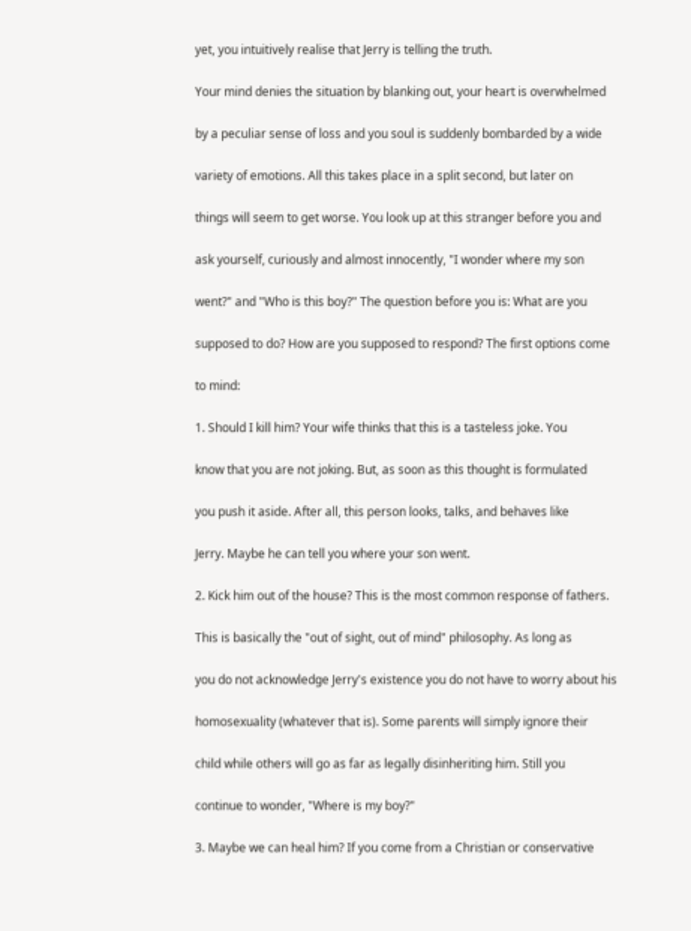yet, you intuitively realise that Jerry is telling the truth.

Your mind denies the situation by blanking out, your heart is overwhelmed

by a peculiar sense of loss and you soul is suddenly bombarded by a wide

variety of emotions. All this takes place in a split second, but later on

things will seem to get worse. You look up at this stranger before you and

ask yourself, curiously and almost innocently, "I wonder where my son

went?" and "Who is this boy?" The question before you is: What are you

supposed to do? How are you supposed to respond? The first options come

to mind:

1. Should I kill him? Your wife thinks that this is a tasteless joke. You

know that you are not joking. But, as soon as this thought is formulated

you push it aside. After all, this person looks, talks, and behaves like

Jerry. Maybe he can tell you where your son went.

2. Kick him out of the house? This is the most common response of fathers.

This is basically the "out of sight, out of mind" philosophy. As long as

you do not acknowledge Jerry's existence you do not have to worry about his

homosexuality (whatever that is). Some parents will simply ignore their

child while others will go as far as legally disinheriting him. Still you

continue to wonder, "Where is my boy?"

3. Maybe we can heal him? If you come from a Christian or conservative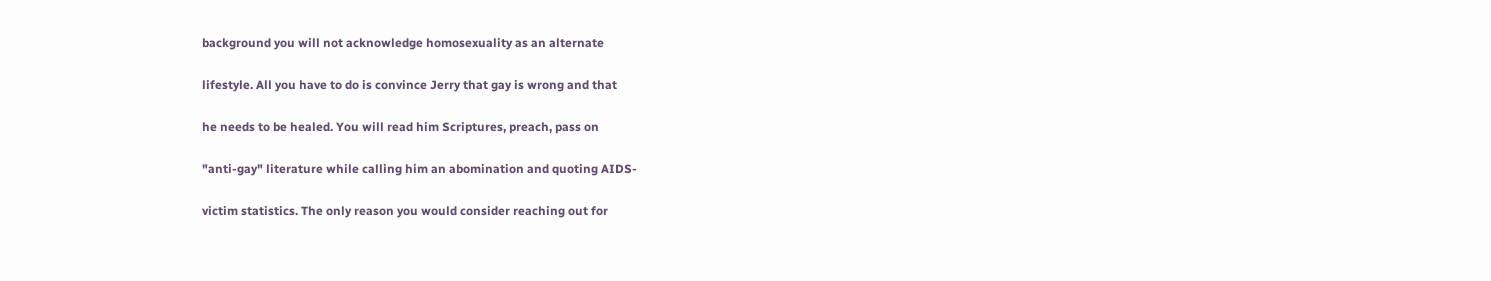background you will not acknowledge homosexuality as an alternate

lifestyle. All you have to do is convince Jerry that gay is wrong and that

he needs to be healed. You will read him Scriptures, preach, pass on

"anti-gay" literature while calling him an abomination and quoting AIDS-

victim statistics. The only reason you would consider reaching out for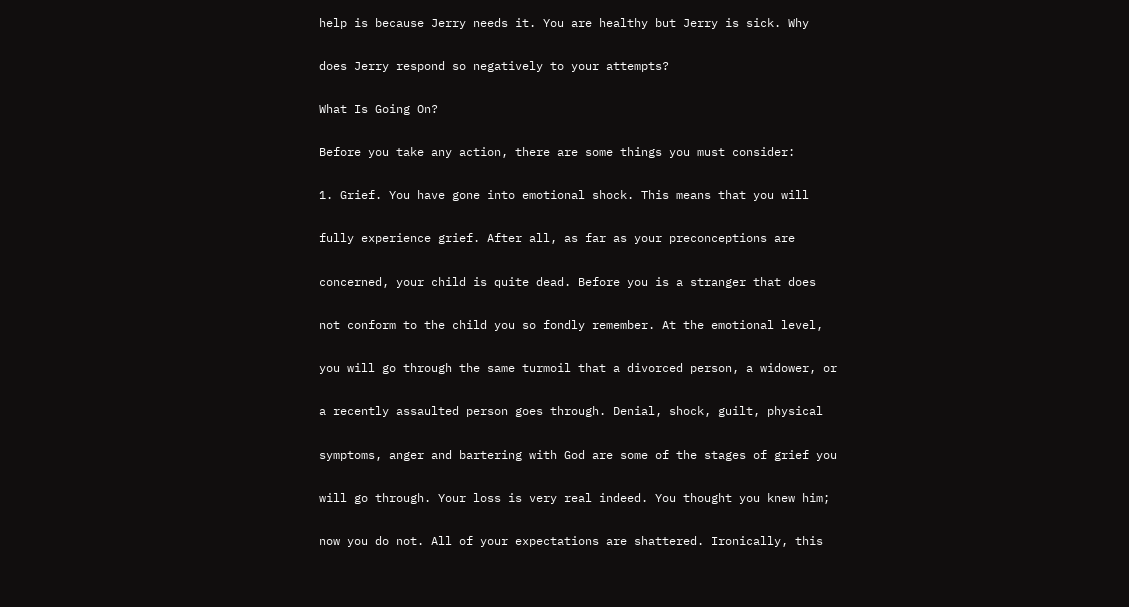help is because Jerry needs it. You are healthy but Jerry is sick. Why

does Jerry respond so negatively to your attempts?

What Is Going On?

Before you take any action, there are some things you must consider:

1. Grief. You have gone into emotional shock. This means that you will

fully experience grief. After all, as far as your preconceptions are

concerned, your child is quite dead. Before you is a stranger that does

not conform to the child you so fondly remember. At the emotional level,

you will go through the same turmoil that a divorced person, a widower, or

a recently assaulted person goes through. Denial, shock, guilt, physical

symptoms, anger and bartering with God are some of the stages of grief you

will go through. Your loss is very real indeed. You thought you knew him;

now you do not. All of your expectations are shattered. Ironically, this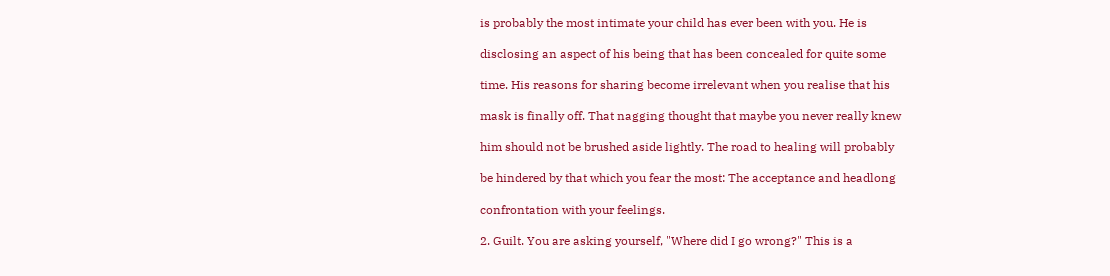is probably the most intimate your child has ever been with you. He is

disclosing an aspect of his being that has been concealed for quite some

time. His reasons for sharing become irrelevant when you realise that his

mask is finally off. That nagging thought that maybe you never really knew

him should not be brushed aside lightly. The road to healing will probably

be hindered by that which you fear the most: The acceptance and headlong

confrontation with your feelings.

2. Guilt. You are asking yourself, "Where did I go wrong?" This is a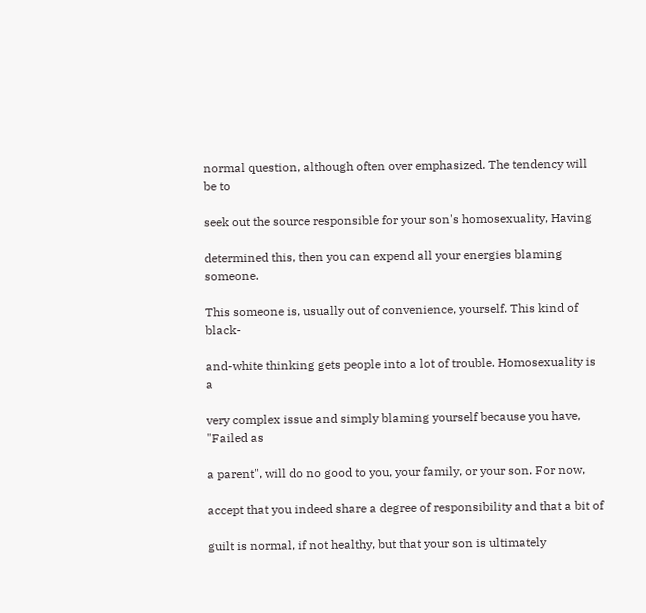normal question, although often over emphasized. The tendency will be to

seek out the source responsible for your son's homosexuality, Having

determined this, then you can expend all your energies blaming someone.

This someone is, usually out of convenience, yourself. This kind of black-

and-white thinking gets people into a lot of trouble. Homosexuality is a

very complex issue and simply blaming yourself because you have, "Failed as

a parent", will do no good to you, your family, or your son. For now,

accept that you indeed share a degree of responsibility and that a bit of

guilt is normal, if not healthy, but that your son is ultimately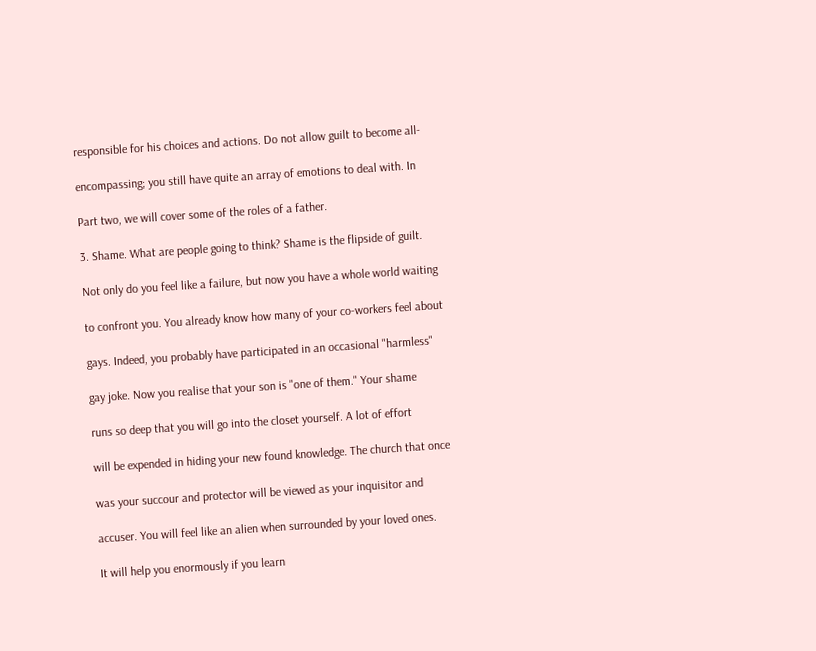responsible for his choices and actions. Do not allow guilt to become all-

encompassing; you still have quite an array of emotions to deal with. In

Part two, we will cover some of the roles of a father.

3. Shame. What are people going to think? Shame is the flipside of guilt.

Not only do you feel like a failure, but now you have a whole world waiting

to confront you. You already know how many of your co-workers feel about

gays. Indeed, you probably have participated in an occasional "harmless"

gay joke. Now you realise that your son is "one of them." Your shame

runs so deep that you will go into the closet yourself. A lot of effort

will be expended in hiding your new found knowledge. The church that once

was your succour and protector will be viewed as your inquisitor and

accuser. You will feel like an alien when surrounded by your loved ones.

It will help you enormously if you learn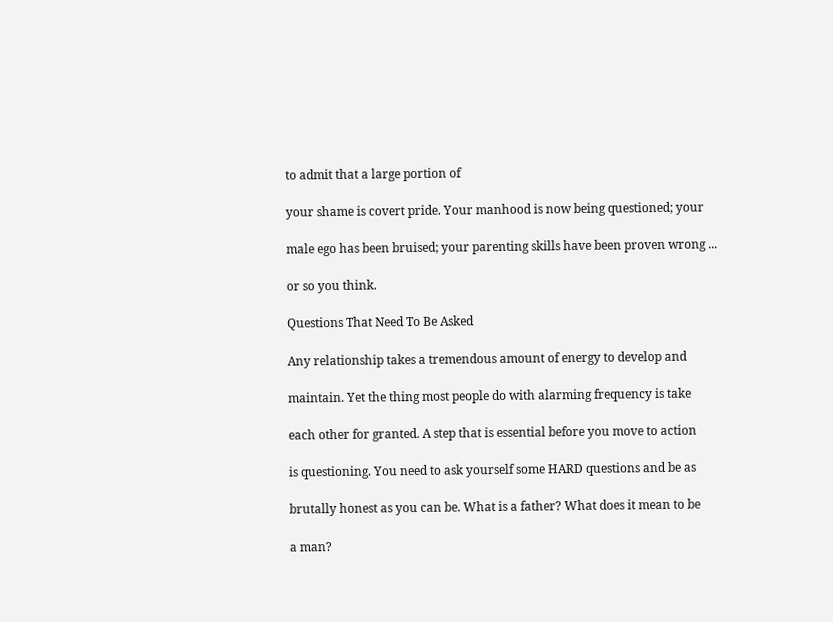to admit that a large portion of

your shame is covert pride. Your manhood is now being questioned; your

male ego has been bruised; your parenting skills have been proven wrong ...

or so you think.

Questions That Need To Be Asked

Any relationship takes a tremendous amount of energy to develop and

maintain. Yet the thing most people do with alarming frequency is take

each other for granted. A step that is essential before you move to action

is questioning. You need to ask yourself some HARD questions and be as

brutally honest as you can be. What is a father? What does it mean to be

a man?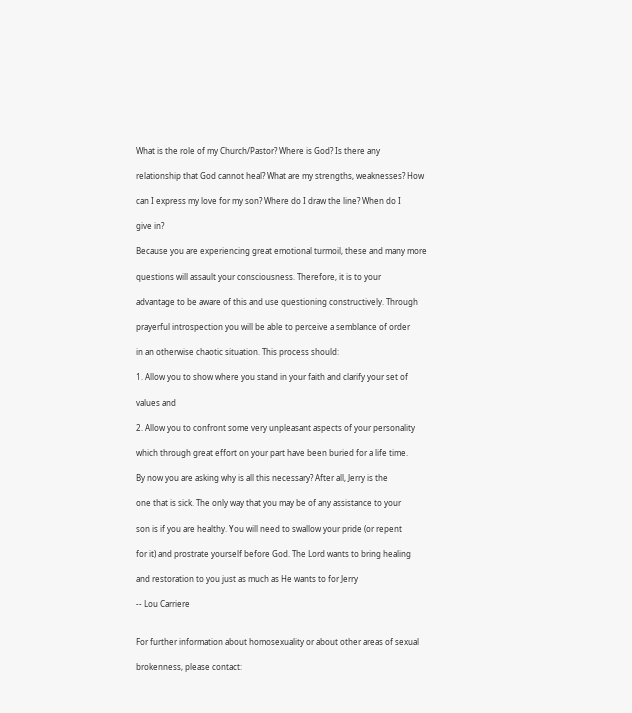What is the role of my Church/Pastor? Where is God? Is there any

relationship that God cannot heal? What are my strengths, weaknesses? How

can I express my love for my son? Where do I draw the line? When do I

give in?

Because you are experiencing great emotional turmoil, these and many more

questions will assault your consciousness. Therefore, it is to your

advantage to be aware of this and use questioning constructively. Through

prayerful introspection you will be able to perceive a semblance of order

in an otherwise chaotic situation. This process should:

1. Allow you to show where you stand in your faith and clarify your set of

values and

2. Allow you to confront some very unpleasant aspects of your personality

which through great effort on your part have been buried for a life time.

By now you are asking why is all this necessary? After all, Jerry is the

one that is sick. The only way that you may be of any assistance to your

son is if you are healthy. You will need to swallow your pride (or repent

for it) and prostrate yourself before God. The Lord wants to bring healing

and restoration to you just as much as He wants to for Jerry

-- Lou Carriere


For further information about homosexuality or about other areas of sexual

brokenness, please contact: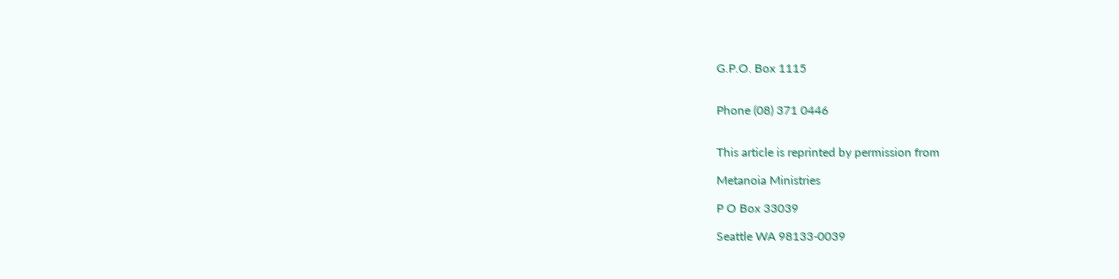G.P.O. Box 1115


Phone (08) 371 0446


This article is reprinted by permission from

Metanoia Ministries

P O Box 33039

Seattle WA 98133-0039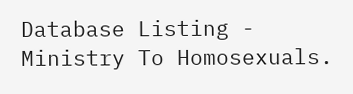Database Listing - Ministry To Homosexuals.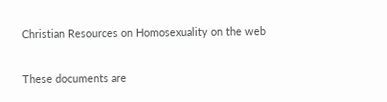Christian Resources on Homosexuality on the web

These documents are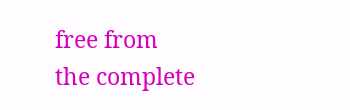free from
the complete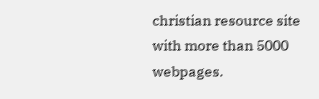christian resource site with more than 5000 webpages.